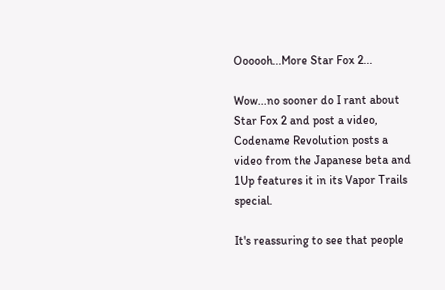Oooooh...More Star Fox 2...

Wow...no sooner do I rant about Star Fox 2 and post a video, Codename Revolution posts a video from the Japanese beta and 1Up features it in its Vapor Trails special.

It's reassuring to see that people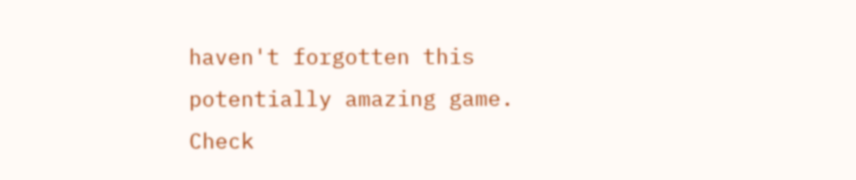haven't forgotten this potentially amazing game. Check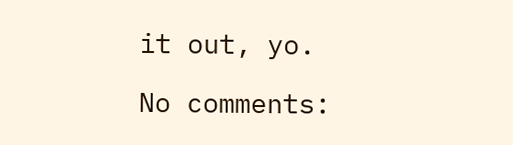it out, yo.

No comments: